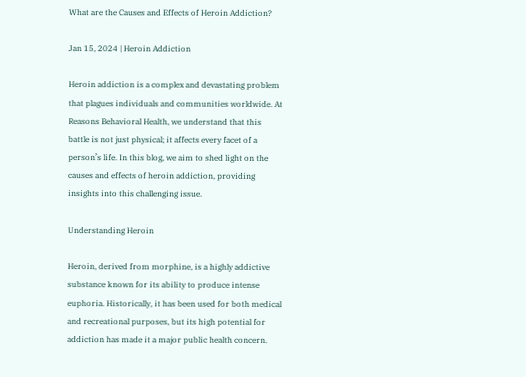What are the Causes and Effects of Heroin Addiction?

Jan 15, 2024 | Heroin Addiction

Heroin addiction is a complex and devastating problem that plagues individuals and communities worldwide. At Reasons Behavioral Health, we understand that this battle is not just physical; it affects every facet of a person’s life. In this blog, we aim to shed light on the causes and effects of heroin addiction, providing insights into this challenging issue.

Understanding Heroin

Heroin, derived from morphine, is a highly addictive substance known for its ability to produce intense euphoria. Historically, it has been used for both medical and recreational purposes, but its high potential for addiction has made it a major public health concern.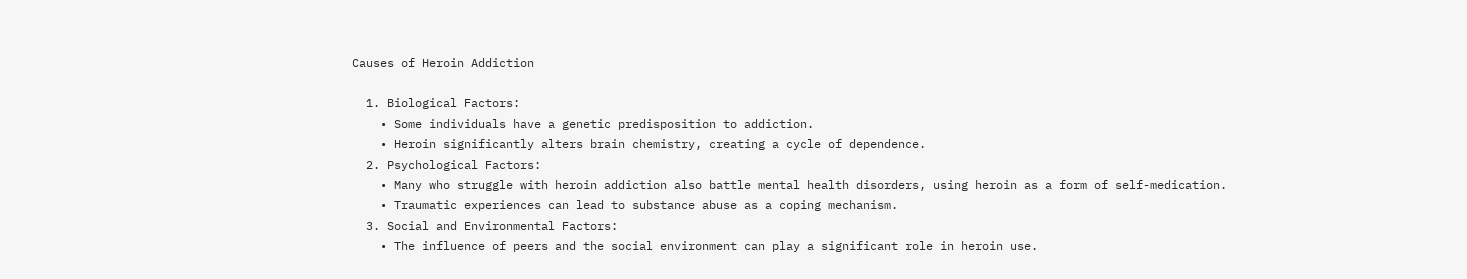Causes of Heroin Addiction

  1. Biological Factors:
    • Some individuals have a genetic predisposition to addiction.
    • Heroin significantly alters brain chemistry, creating a cycle of dependence.
  2. Psychological Factors:
    • Many who struggle with heroin addiction also battle mental health disorders, using heroin as a form of self-medication.
    • Traumatic experiences can lead to substance abuse as a coping mechanism.
  3. Social and Environmental Factors:
    • The influence of peers and the social environment can play a significant role in heroin use.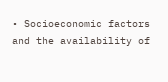• Socioeconomic factors and the availability of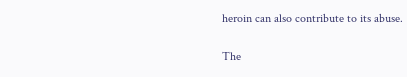heroin can also contribute to its abuse.

The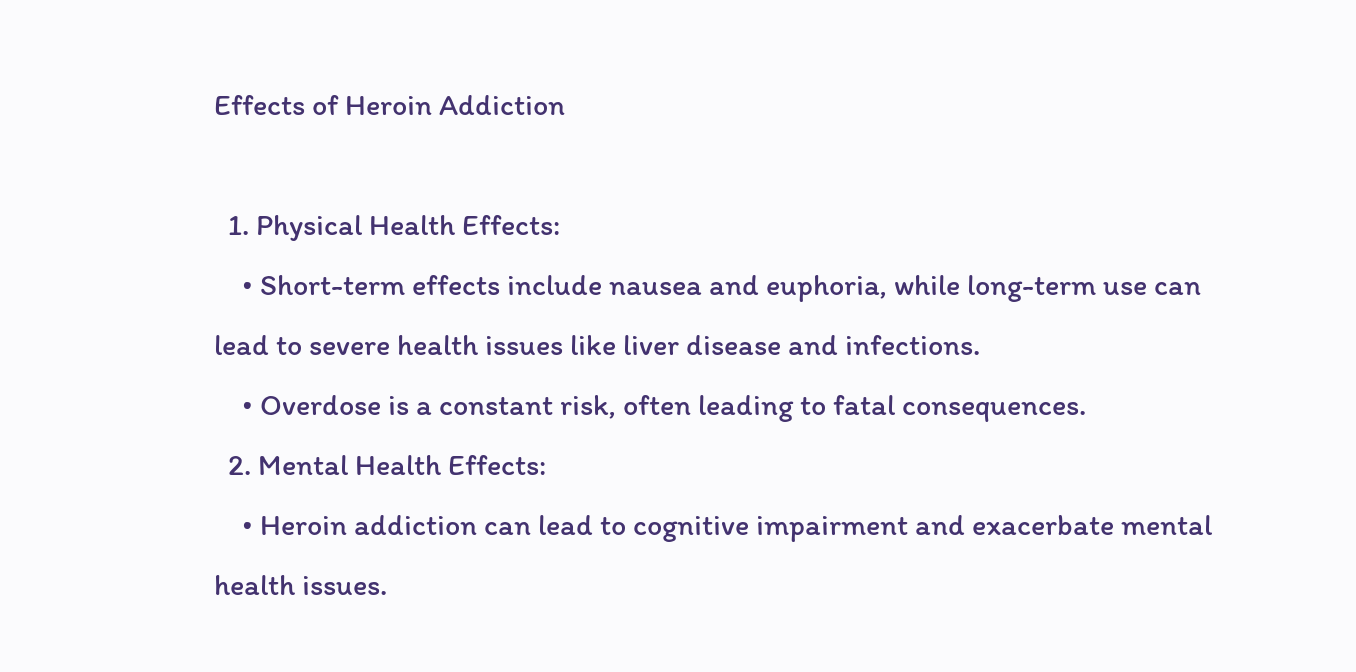Effects of Heroin Addiction

  1. Physical Health Effects:
    • Short-term effects include nausea and euphoria, while long-term use can lead to severe health issues like liver disease and infections.
    • Overdose is a constant risk, often leading to fatal consequences.
  2. Mental Health Effects:
    • Heroin addiction can lead to cognitive impairment and exacerbate mental health issues.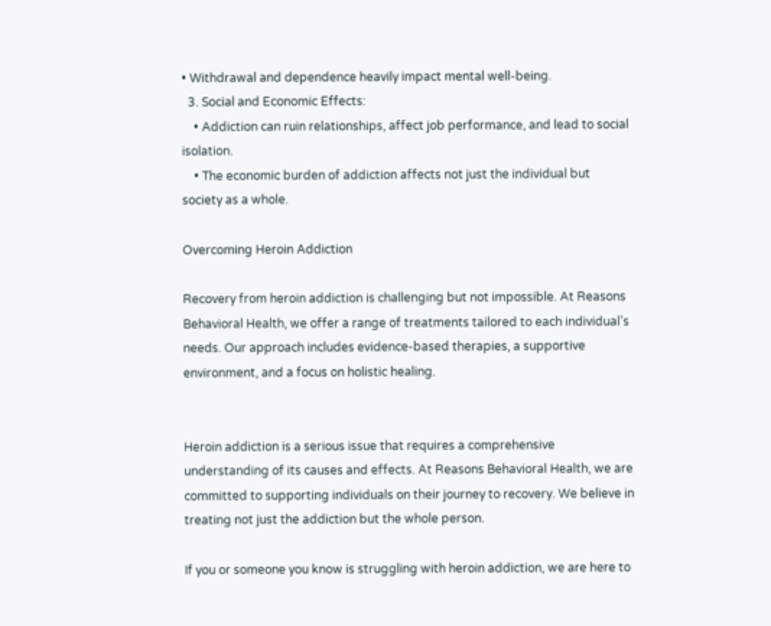• Withdrawal and dependence heavily impact mental well-being.
  3. Social and Economic Effects:
    • Addiction can ruin relationships, affect job performance, and lead to social isolation.
    • The economic burden of addiction affects not just the individual but society as a whole.

Overcoming Heroin Addiction

Recovery from heroin addiction is challenging but not impossible. At Reasons Behavioral Health, we offer a range of treatments tailored to each individual’s needs. Our approach includes evidence-based therapies, a supportive environment, and a focus on holistic healing.


Heroin addiction is a serious issue that requires a comprehensive understanding of its causes and effects. At Reasons Behavioral Health, we are committed to supporting individuals on their journey to recovery. We believe in treating not just the addiction but the whole person.

If you or someone you know is struggling with heroin addiction, we are here to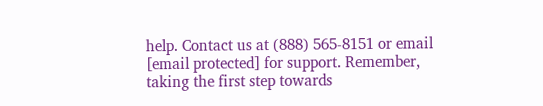help. Contact us at (888) 565-8151 or email [email protected] for support. Remember, taking the first step towards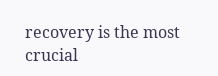recovery is the most crucial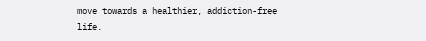move towards a healthier, addiction-free life.